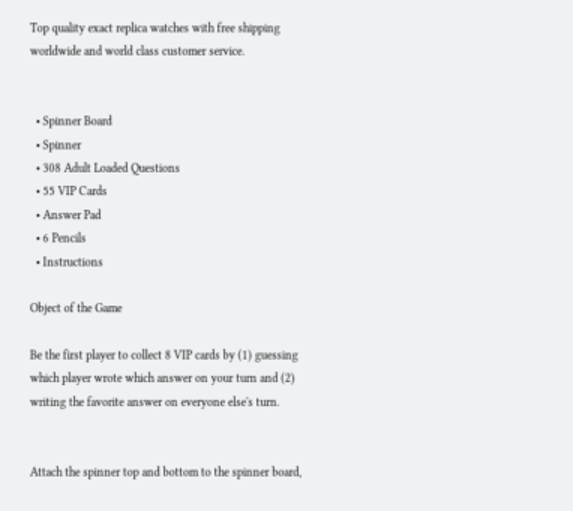Top quality exact replica watches with free shipping worldwide and world class customer service.


  • Spinner Board
  • Spinner
  • 308 Adult Loaded Questions
  • 55 VIP Cards
  • Answer Pad
  • 6 Pencils
  • Instructions

Object of the Game

Be the first player to collect 8 VIP cards by (1) guessing which player wrote which answer on your turn and (2) writing the favorite answer on everyone else's turn.


Attach the spinner top and bottom to the spinner board,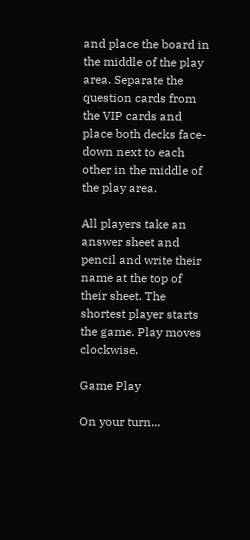and place the board in the middle of the play area. Separate the question cards from the VIP cards and place both decks face-down next to each other in the middle of the play area.

All players take an answer sheet and pencil and write their name at the top of their sheet. The shortest player starts the game. Play moves clockwise.

Game Play

On your turn...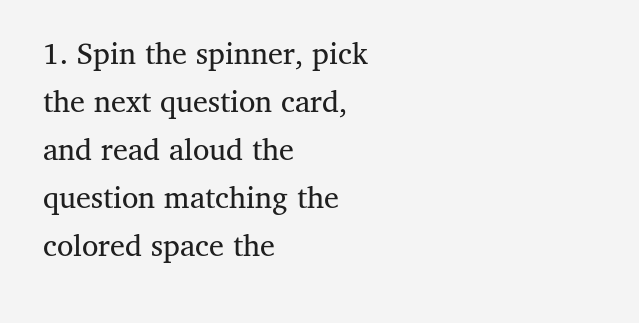1. Spin the spinner, pick the next question card, and read aloud the question matching the colored space the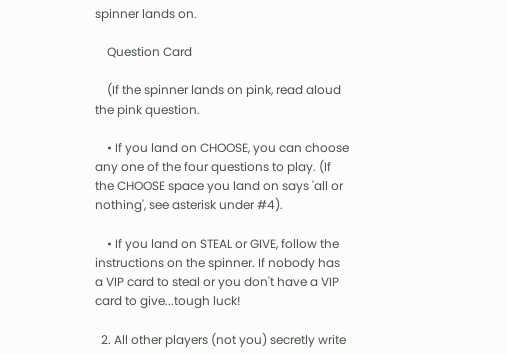spinner lands on.

    Question Card

    (If the spinner lands on pink, read aloud the pink question.

    • If you land on CHOOSE, you can choose any one of the four questions to play. (If the CHOOSE space you land on says 'all or nothing', see asterisk under #4).

    • If you land on STEAL or GIVE, follow the instructions on the spinner. If nobody has a VIP card to steal or you don't have a VIP card to give...tough luck!

  2. All other players (not you) secretly write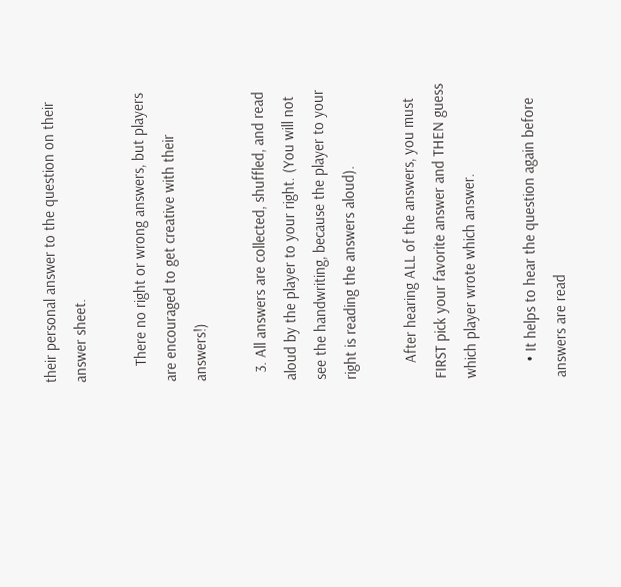their personal answer to the question on their answer sheet.

    There no right or wrong answers, but players are encouraged to get creative with their answers!)

  3. All answers are collected, shuffled, and read aloud by the player to your right. (You will not see the handwriting, because the player to your right is reading the answers aloud).

    After hearing ALL of the answers, you must FIRST pick your favorite answer and THEN guess which player wrote which answer.

    • It helps to hear the question again before answers are read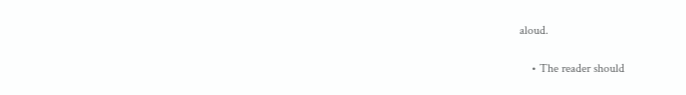aloud.

    • The reader should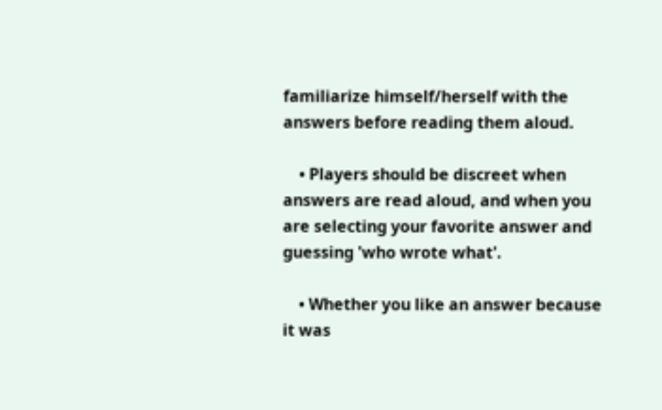familiarize himself/herself with the answers before reading them aloud.

    • Players should be discreet when answers are read aloud, and when you are selecting your favorite answer and guessing 'who wrote what'.

    • Whether you like an answer because it was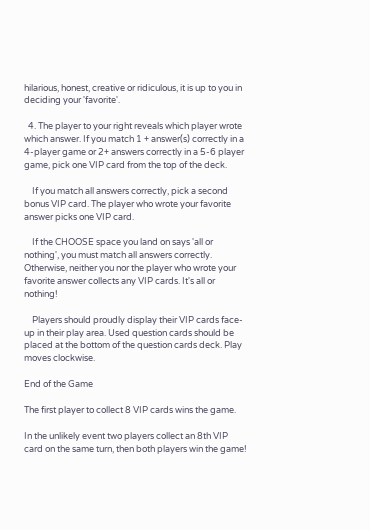hilarious, honest, creative or ridiculous, it is up to you in deciding your 'favorite'.

  4. The player to your right reveals which player wrote which answer. If you match 1 + answer(s) correctly in a 4-player game or 2+ answers correctly in a 5-6 player game, pick one VIP card from the top of the deck.

    If you match all answers correctly, pick a second bonus VIP card. The player who wrote your favorite answer picks one VIP card.

    If the CHOOSE space you land on says 'all or nothing', you must match all answers correctly. Otherwise, neither you nor the player who wrote your favorite answer collects any VIP cards. It's all or nothing!

    Players should proudly display their VIP cards face-up in their play area. Used question cards should be placed at the bottom of the question cards deck. Play moves clockwise.

End of the Game

The first player to collect 8 VIP cards wins the game.

In the unlikely event two players collect an 8th VIP card on the same turn, then both players win the game!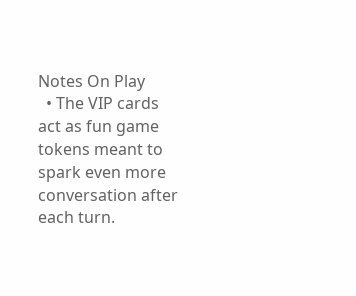Notes On Play
  • The VIP cards act as fun game tokens meant to spark even more conversation after each turn.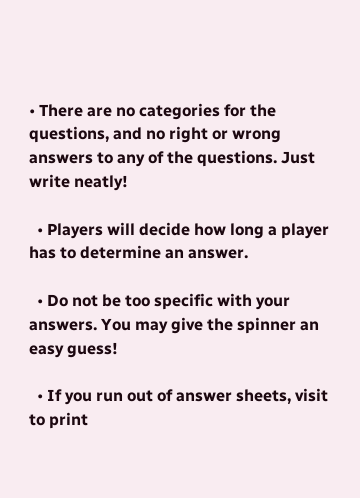• There are no categories for the questions, and no right or wrong answers to any of the questions. Just write neatly!

  • Players will decide how long a player has to determine an answer.

  • Do not be too specific with your answers. You may give the spinner an easy guess!

  • If you run out of answer sheets, visit to print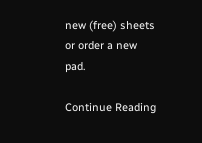new (free) sheets or order a new pad.

Continue Reading